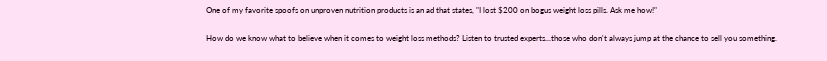One of my favorite spoofs on unproven nutrition products is an ad that states, "I lost $200 on bogus weight loss pills. Ask me how!"

How do we know what to believe when it comes to weight loss methods? Listen to trusted experts...those who don't always jump at the chance to sell you something.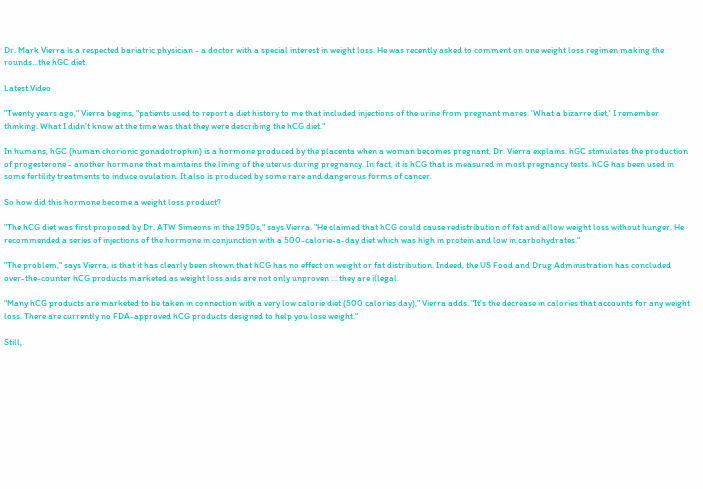Dr. Mark Vierra is a respected bariatric physician - a doctor with a special interest in weight loss. He was recently asked to comment on one weight loss regimen making the rounds...the hGC diet.

Latest Video

"Twenty years ago," Vierra begins, "patients used to report a diet history to me that included injections of the urine from pregnant mares. 'What a bizarre diet,' I remember thinking. What I didn't know at the time was that they were describing the hCG diet."

In humans, hGC (human chorionic gonadotrophin) is a hormone produced by the placenta when a woman becomes pregnant, Dr. Vierra explains. hGC stimulates the production of progesterone - another hormone that maintains the lining of the uterus during pregnancy. In fact, it is hCG that is measured in most pregnancy tests. hCG has been used in some fertility treatments to induce ovulation. It also is produced by some rare and dangerous forms of cancer.

So how did this hormone become a weight loss product?

"The hCG diet was first proposed by Dr. ATW Simeons in the 1950s," says Vierra. "He claimed that hCG could cause redistribution of fat and allow weight loss without hunger. He recommended a series of injections of the hormone in conjunction with a 500-calorie-a-day diet which was high in protein and low in carbohydrates."

"The problem," says Vierra, is that it has clearly been shown that hCG has no effect on weight or fat distribution. Indeed, the US Food and Drug Administration has concluded over-the-counter hCG products marketed as weight loss aids are not only unproven ... they are illegal.

"Many hCG products are marketed to be taken in connection with a very low calorie diet (500 calories day)," Vierra adds. "It's the decrease in calories that accounts for any weight loss. There are currently no FDA-approved hCG products designed to help you lose weight."

Still,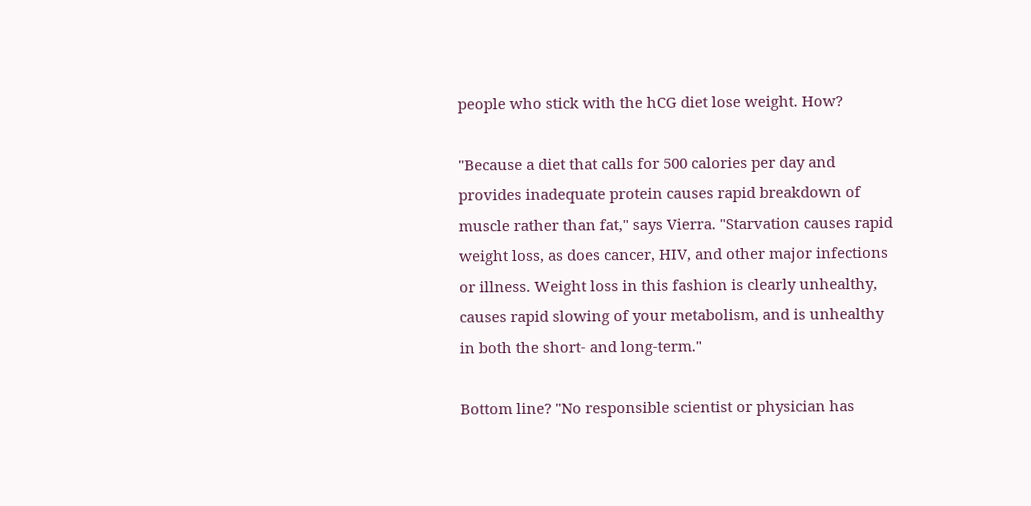people who stick with the hCG diet lose weight. How?

"Because a diet that calls for 500 calories per day and provides inadequate protein causes rapid breakdown of muscle rather than fat," says Vierra. "Starvation causes rapid weight loss, as does cancer, HIV, and other major infections or illness. Weight loss in this fashion is clearly unhealthy, causes rapid slowing of your metabolism, and is unhealthy in both the short- and long-term."

Bottom line? "No responsible scientist or physician has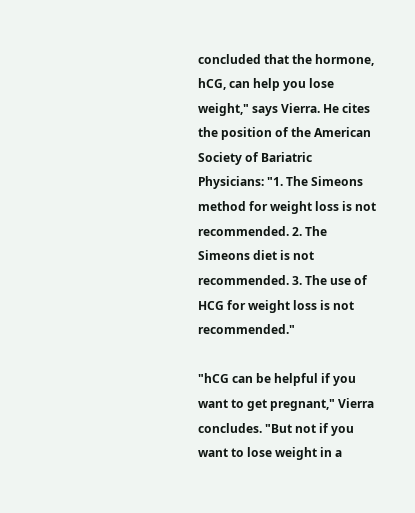concluded that the hormone, hCG, can help you lose weight," says Vierra. He cites the position of the American Society of Bariatric Physicians: "1. The Simeons method for weight loss is not recommended. 2. The Simeons diet is not recommended. 3. The use of HCG for weight loss is not recommended."

"hCG can be helpful if you want to get pregnant," Vierra concludes. "But not if you want to lose weight in a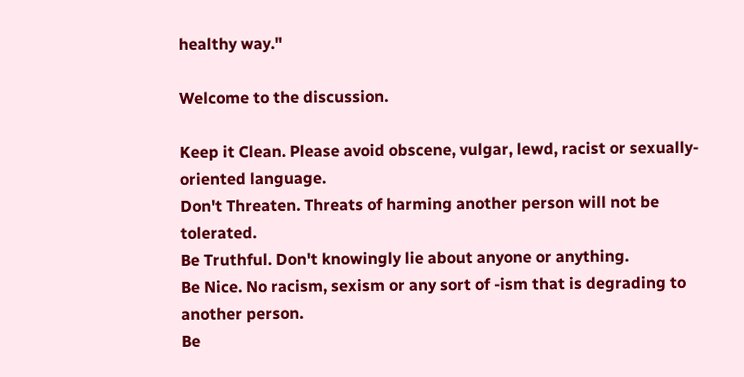healthy way."

Welcome to the discussion.

Keep it Clean. Please avoid obscene, vulgar, lewd, racist or sexually-oriented language.
Don't Threaten. Threats of harming another person will not be tolerated.
Be Truthful. Don't knowingly lie about anyone or anything.
Be Nice. No racism, sexism or any sort of -ism that is degrading to another person.
Be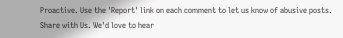Proactive. Use the 'Report' link on each comment to let us know of abusive posts.
Share with Us. We'd love to hear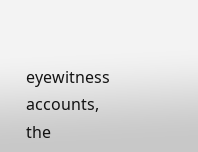eyewitness accounts, the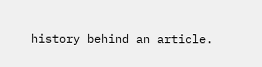history behind an article.